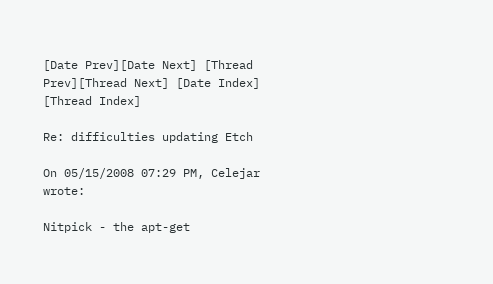[Date Prev][Date Next] [Thread Prev][Thread Next] [Date Index] [Thread Index]

Re: difficulties updating Etch

On 05/15/2008 07:29 PM, Celejar wrote:

Nitpick - the apt-get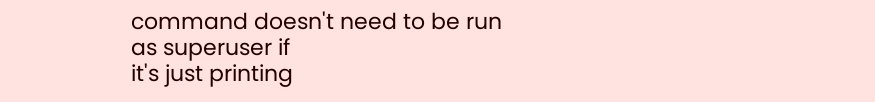command doesn't need to be run as superuser if
it's just printing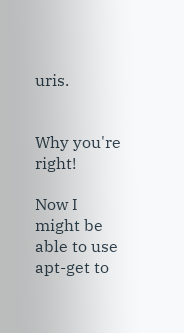uris.


Why you're right!

Now I might be able to use apt-get to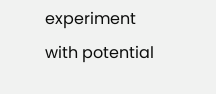experiment with potential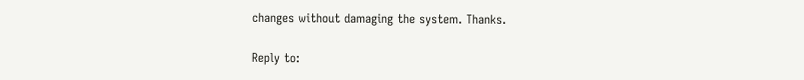changes without damaging the system. Thanks.

Reply to: